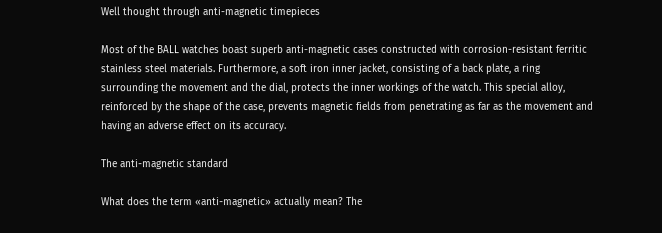Well thought through anti-magnetic timepieces

Most of the BALL watches boast superb anti-magnetic cases constructed with corrosion-resistant ferritic stainless steel materials. Furthermore, a soft iron inner jacket, consisting of a back plate, a ring surrounding the movement and the dial, protects the inner workings of the watch. This special alloy, reinforced by the shape of the case, prevents magnetic fields from penetrating as far as the movement and having an adverse effect on its accuracy.

The anti-magnetic standard

What does the term «anti-magnetic» actually mean? The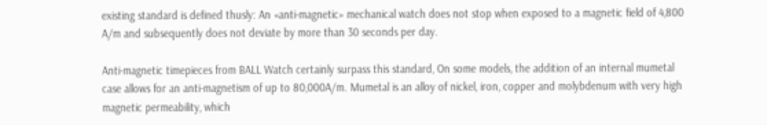existing standard is defined thusly: An «anti-magnetic» mechanical watch does not stop when exposed to a magnetic field of 4,800 A/m and subsequently does not deviate by more than 30 seconds per day.

Anti-magnetic timepieces from BALL Watch certainly surpass this standard, On some models, the addition of an internal mumetal case allows for an anti-magnetism of up to 80,000A/m. Mumetal is an alloy of nickel, iron, copper and molybdenum with very high magnetic permeability, which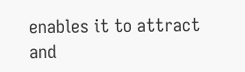enables it to attract and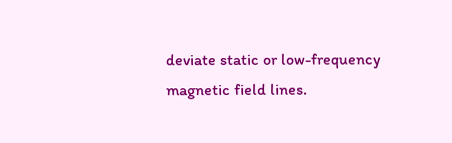deviate static or low-frequency magnetic field lines.